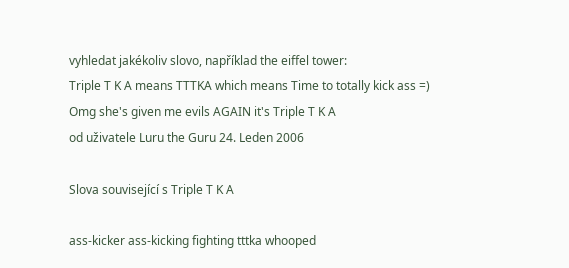vyhledat jakékoliv slovo, například the eiffel tower:
Triple T K A means TTTKA which means Time to totally kick ass =)
Omg she's given me evils AGAIN it's Triple T K A
od uživatele Luru the Guru 24. Leden 2006

Slova související s Triple T K A

ass-kicker ass-kicking fighting tttka whooped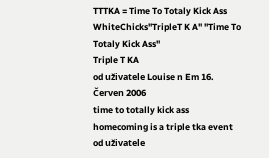TTTKA = Time To Totaly Kick Ass
WhiteChicks"TripleT K A" "Time To Totaly Kick Ass"
Triple T KA
od uživatele Louise n Em 16. Červen 2006
time to totally kick ass
homecoming is a triple tka event
od uživatele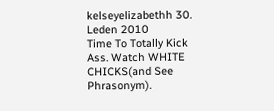kelseyelizabethh 30. Leden 2010
Time To Totally Kick Ass. Watch WHITE CHICKS(and See Phrasonym).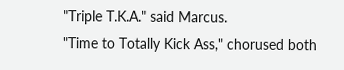"Triple T.K.A." said Marcus.
"Time to Totally Kick Ass," chorused both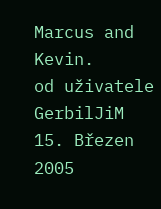Marcus and Kevin.
od uživatele GerbilJiM 15. Březen 2005